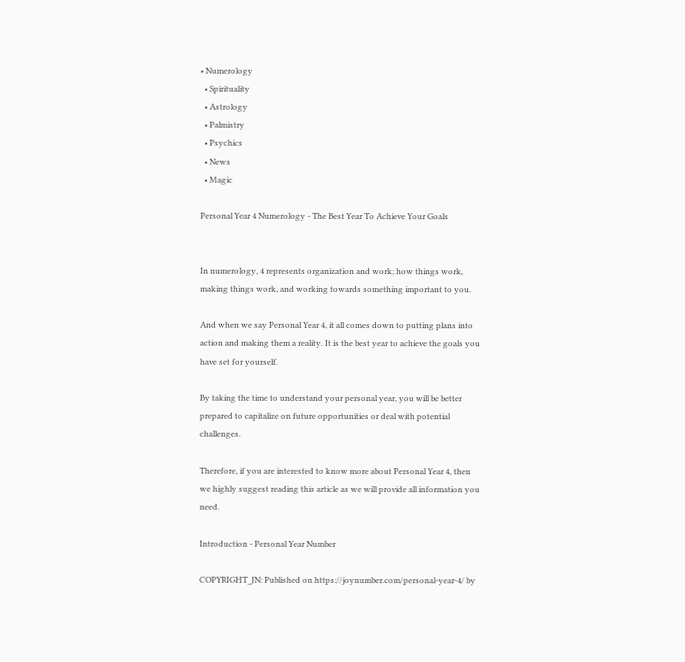• Numerology
  • Spirituality
  • Astrology
  • Palmistry
  • Psychics
  • News
  • Magic

Personal Year 4 Numerology - The Best Year To Achieve Your Goals


In numerology, 4 represents organization and work; how things work, making things work, and working towards something important to you.

And when we say Personal Year 4, it all comes down to putting plans into action and making them a reality. It is the best year to achieve the goals you have set for yourself.

By taking the time to understand your personal year, you will be better prepared to capitalize on future opportunities or deal with potential challenges.

Therefore, if you are interested to know more about Personal Year 4, then we highly suggest reading this article as we will provide all information you need.

Introduction - Personal Year Number

COPYRIGHT_JN: Published on https://joynumber.com/personal-year-4/ by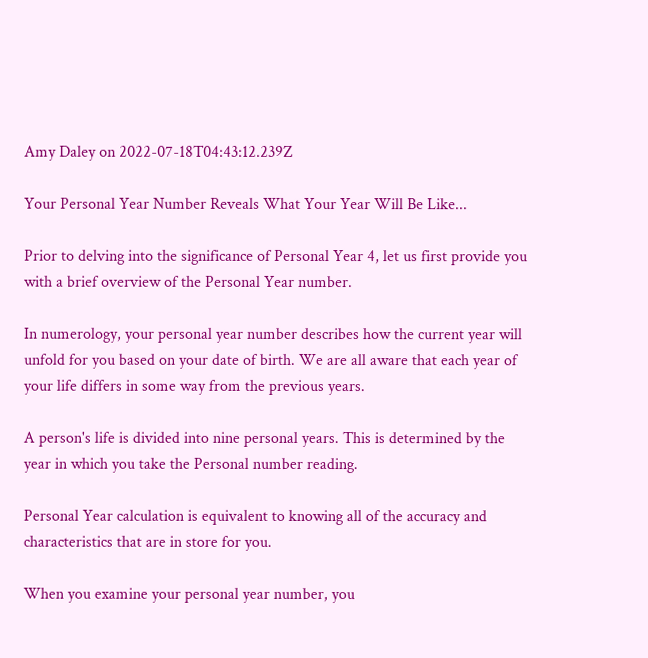Amy Daley on 2022-07-18T04:43:12.239Z

Your Personal Year Number Reveals What Your Year Will Be Like...

Prior to delving into the significance of Personal Year 4, let us first provide you with a brief overview of the Personal Year number.

In numerology, your personal year number describes how the current year will unfold for you based on your date of birth. We are all aware that each year of your life differs in some way from the previous years.

A person's life is divided into nine personal years. This is determined by the year in which you take the Personal number reading.

Personal Year calculation is equivalent to knowing all of the accuracy and characteristics that are in store for you.

When you examine your personal year number, you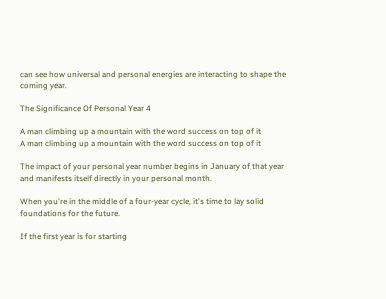can see how universal and personal energies are interacting to shape the coming year.

The Significance Of Personal Year 4

A man climbing up a mountain with the word success on top of it
A man climbing up a mountain with the word success on top of it

The impact of your personal year number begins in January of that year and manifests itself directly in your personal month.

When you're in the middle of a four-year cycle, it's time to lay solid foundations for the future.

If the first year is for starting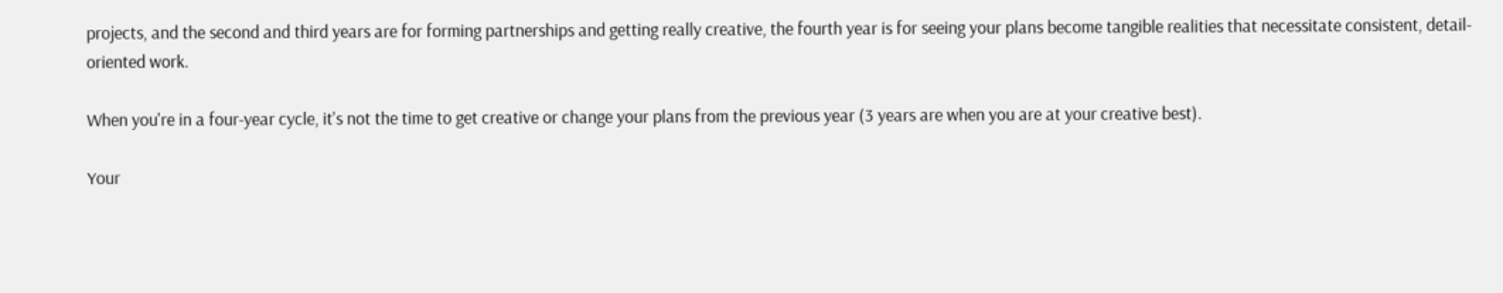projects, and the second and third years are for forming partnerships and getting really creative, the fourth year is for seeing your plans become tangible realities that necessitate consistent, detail-oriented work.

When you're in a four-year cycle, it's not the time to get creative or change your plans from the previous year (3 years are when you are at your creative best).

Your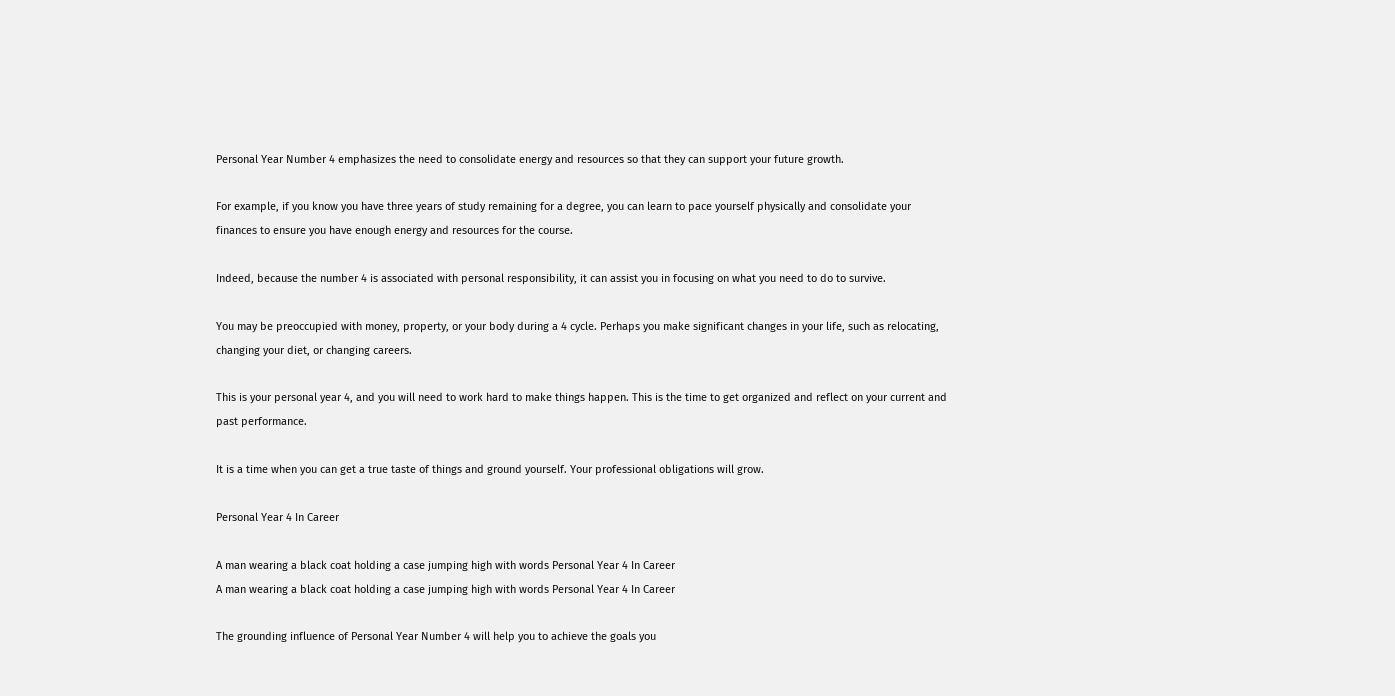Personal Year Number 4 emphasizes the need to consolidate energy and resources so that they can support your future growth.

For example, if you know you have three years of study remaining for a degree, you can learn to pace yourself physically and consolidate your finances to ensure you have enough energy and resources for the course.

Indeed, because the number 4 is associated with personal responsibility, it can assist you in focusing on what you need to do to survive.

You may be preoccupied with money, property, or your body during a 4 cycle. Perhaps you make significant changes in your life, such as relocating, changing your diet, or changing careers.

This is your personal year 4, and you will need to work hard to make things happen. This is the time to get organized and reflect on your current and past performance.

It is a time when you can get a true taste of things and ground yourself. Your professional obligations will grow.

Personal Year 4 In Career

A man wearing a black coat holding a case jumping high with words Personal Year 4 In Career
A man wearing a black coat holding a case jumping high with words Personal Year 4 In Career

The grounding influence of Personal Year Number 4 will help you to achieve the goals you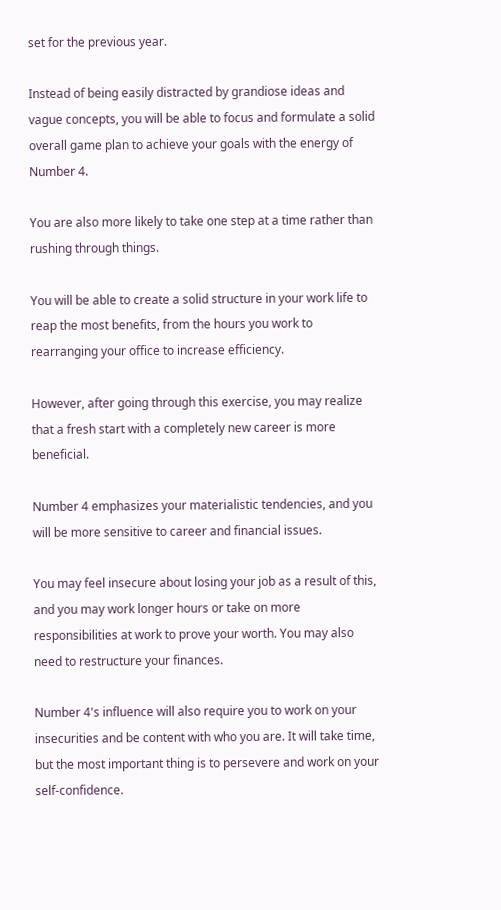set for the previous year.

Instead of being easily distracted by grandiose ideas and vague concepts, you will be able to focus and formulate a solid overall game plan to achieve your goals with the energy of Number 4.

You are also more likely to take one step at a time rather than rushing through things.

You will be able to create a solid structure in your work life to reap the most benefits, from the hours you work to rearranging your office to increase efficiency.

However, after going through this exercise, you may realize that a fresh start with a completely new career is more beneficial.

Number 4 emphasizes your materialistic tendencies, and you will be more sensitive to career and financial issues.

You may feel insecure about losing your job as a result of this, and you may work longer hours or take on more responsibilities at work to prove your worth. You may also need to restructure your finances.

Number 4's influence will also require you to work on your insecurities and be content with who you are. It will take time, but the most important thing is to persevere and work on your self-confidence.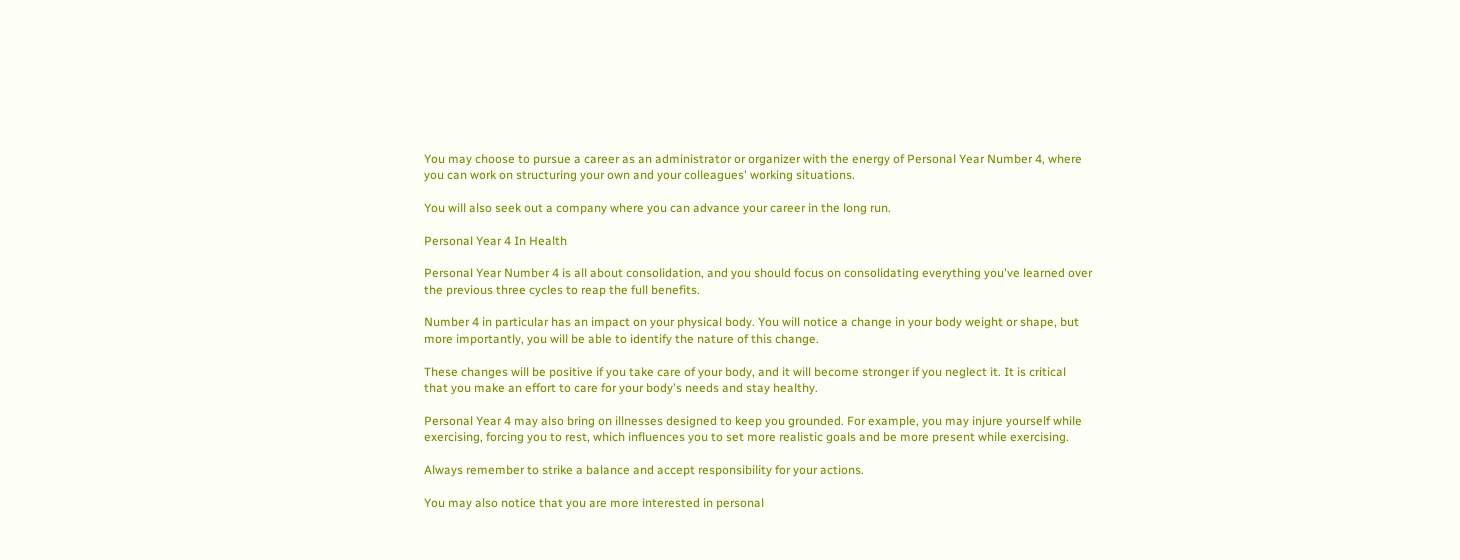You may choose to pursue a career as an administrator or organizer with the energy of Personal Year Number 4, where you can work on structuring your own and your colleagues' working situations.

You will also seek out a company where you can advance your career in the long run.

Personal Year 4 In Health

Personal Year Number 4 is all about consolidation, and you should focus on consolidating everything you've learned over the previous three cycles to reap the full benefits.

Number 4 in particular has an impact on your physical body. You will notice a change in your body weight or shape, but more importantly, you will be able to identify the nature of this change.

These changes will be positive if you take care of your body, and it will become stronger if you neglect it. It is critical that you make an effort to care for your body's needs and stay healthy.

Personal Year 4 may also bring on illnesses designed to keep you grounded. For example, you may injure yourself while exercising, forcing you to rest, which influences you to set more realistic goals and be more present while exercising.

Always remember to strike a balance and accept responsibility for your actions.

You may also notice that you are more interested in personal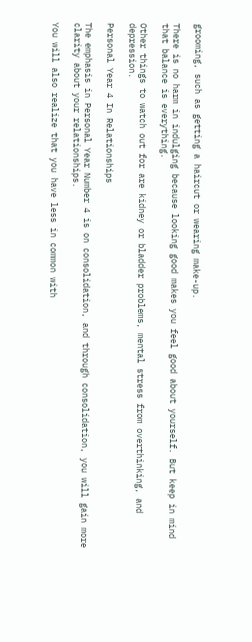grooming, such as getting a haircut or wearing make-up.

There is no harm in indulging because looking good makes you feel good about yourself. But keep in mind that balance is everything.

Other things to watch out for are kidney or bladder problems, mental stress from overthinking, and depression.

Personal Year 4 In Relationships

The emphasis in Personal Year Number 4 is on consolidation, and through consolidation, you will gain more clarity about your relationships.

You will also realize that you have less in common with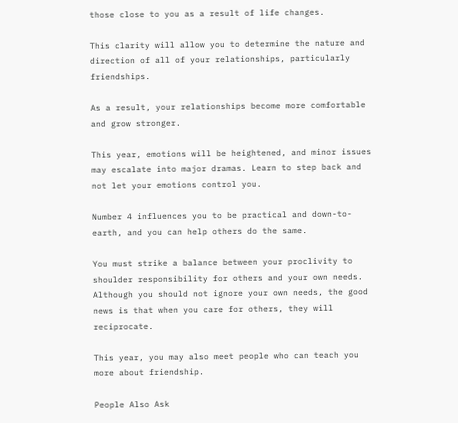those close to you as a result of life changes.

This clarity will allow you to determine the nature and direction of all of your relationships, particularly friendships.

As a result, your relationships become more comfortable and grow stronger.

This year, emotions will be heightened, and minor issues may escalate into major dramas. Learn to step back and not let your emotions control you.

Number 4 influences you to be practical and down-to-earth, and you can help others do the same.

You must strike a balance between your proclivity to shoulder responsibility for others and your own needs. Although you should not ignore your own needs, the good news is that when you care for others, they will reciprocate.

This year, you may also meet people who can teach you more about friendship.

People Also Ask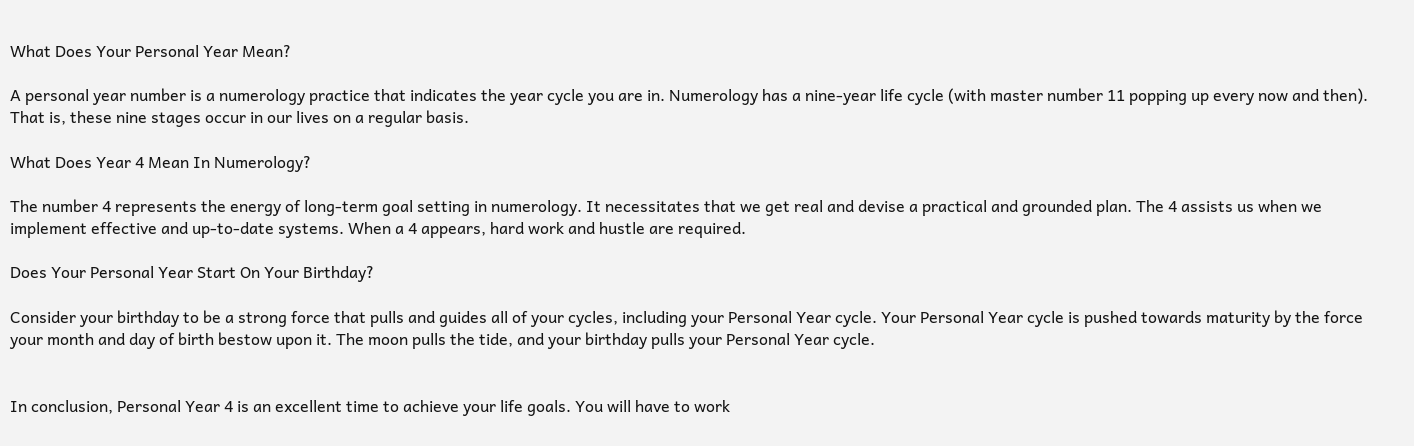What Does Your Personal Year Mean?

A personal year number is a numerology practice that indicates the year cycle you are in. Numerology has a nine-year life cycle (with master number 11 popping up every now and then). That is, these nine stages occur in our lives on a regular basis.

What Does Year 4 Mean In Numerology?

The number 4 represents the energy of long-term goal setting in numerology. It necessitates that we get real and devise a practical and grounded plan. The 4 assists us when we implement effective and up-to-date systems. When a 4 appears, hard work and hustle are required.

Does Your Personal Year Start On Your Birthday?

Consider your birthday to be a strong force that pulls and guides all of your cycles, including your Personal Year cycle. Your Personal Year cycle is pushed towards maturity by the force your month and day of birth bestow upon it. The moon pulls the tide, and your birthday pulls your Personal Year cycle.


In conclusion, Personal Year 4 is an excellent time to achieve your life goals. You will have to work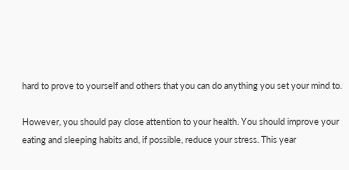hard to prove to yourself and others that you can do anything you set your mind to.

However, you should pay close attention to your health. You should improve your eating and sleeping habits and, if possible, reduce your stress. This year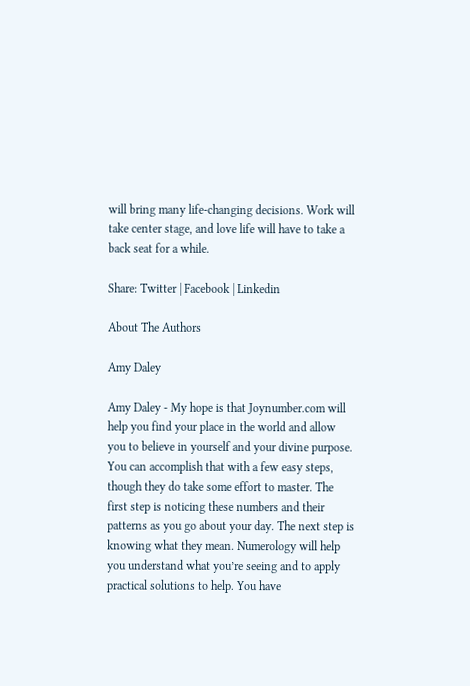will bring many life-changing decisions. Work will take center stage, and love life will have to take a back seat for a while.

Share: Twitter | Facebook | Linkedin

About The Authors

Amy Daley

Amy Daley - My hope is that Joynumber.com will help you find your place in the world and allow you to believe in yourself and your divine purpose. You can accomplish that with a few easy steps, though they do take some effort to master. The first step is noticing these numbers and their patterns as you go about your day. The next step is knowing what they mean. Numerology will help you understand what you’re seeing and to apply practical solutions to help. You have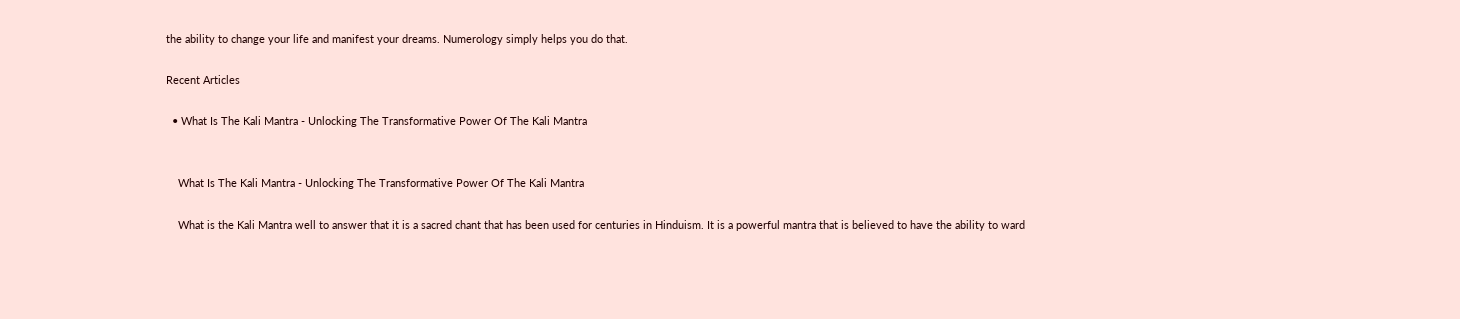the ability to change your life and manifest your dreams. Numerology simply helps you do that.

Recent Articles

  • What Is The Kali Mantra - Unlocking The Transformative Power Of The Kali Mantra


    What Is The Kali Mantra - Unlocking The Transformative Power Of The Kali Mantra

    What is the Kali Mantra well to answer that it is a sacred chant that has been used for centuries in Hinduism. It is a powerful mantra that is believed to have the ability to ward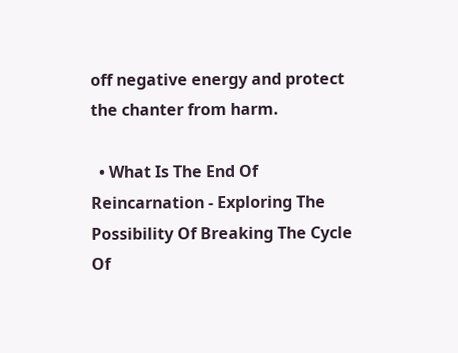off negative energy and protect the chanter from harm.

  • What Is The End Of Reincarnation - Exploring The Possibility Of Breaking The Cycle Of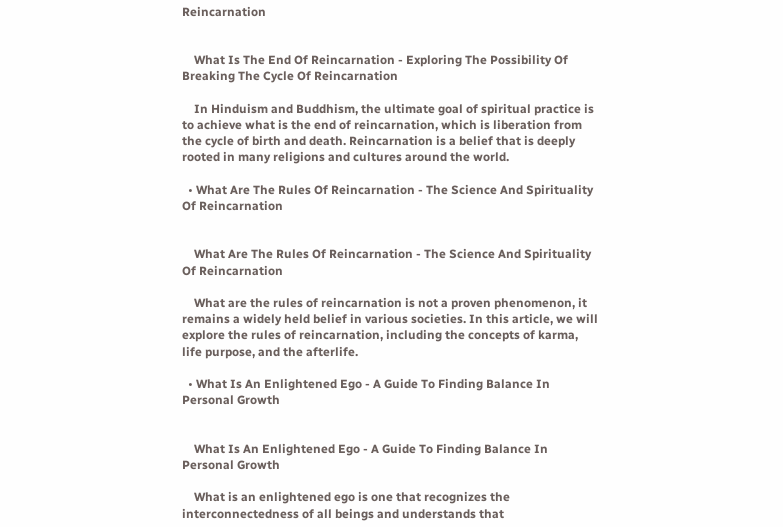Reincarnation


    What Is The End Of Reincarnation - Exploring The Possibility Of Breaking The Cycle Of Reincarnation

    In Hinduism and Buddhism, the ultimate goal of spiritual practice is to achieve what is the end of reincarnation, which is liberation from the cycle of birth and death. Reincarnation is a belief that is deeply rooted in many religions and cultures around the world.

  • What Are The Rules Of Reincarnation - The Science And Spirituality Of Reincarnation


    What Are The Rules Of Reincarnation - The Science And Spirituality Of Reincarnation

    What are the rules of reincarnation is not a proven phenomenon, it remains a widely held belief in various societies. In this article, we will explore the rules of reincarnation, including the concepts of karma, life purpose, and the afterlife.

  • What Is An Enlightened Ego - A Guide To Finding Balance In Personal Growth


    What Is An Enlightened Ego - A Guide To Finding Balance In Personal Growth

    What is an enlightened ego is one that recognizes the interconnectedness of all beings and understands that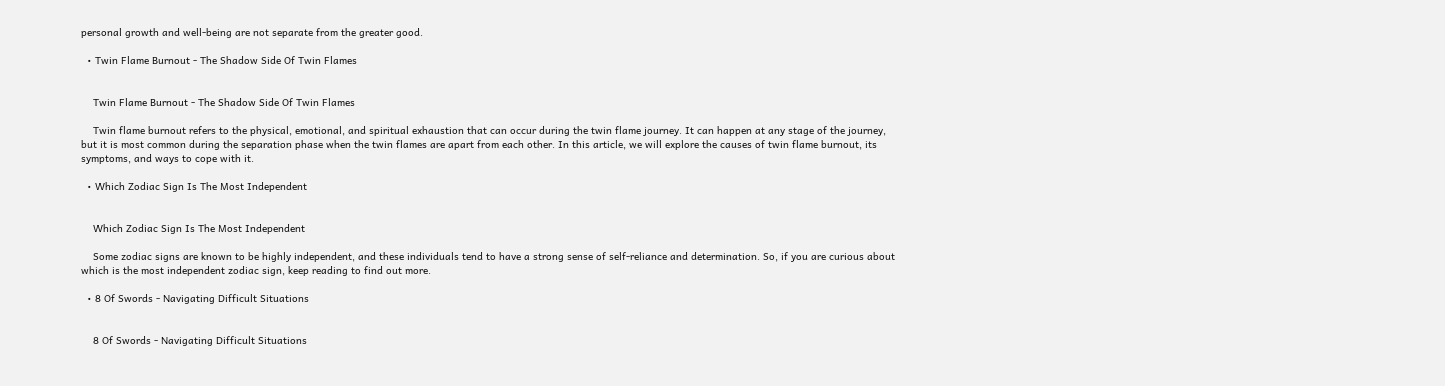personal growth and well-being are not separate from the greater good.

  • Twin Flame Burnout - The Shadow Side Of Twin Flames


    Twin Flame Burnout - The Shadow Side Of Twin Flames

    Twin flame burnout refers to the physical, emotional, and spiritual exhaustion that can occur during the twin flame journey. It can happen at any stage of the journey, but it is most common during the separation phase when the twin flames are apart from each other. In this article, we will explore the causes of twin flame burnout, its symptoms, and ways to cope with it.

  • Which Zodiac Sign Is The Most Independent


    Which Zodiac Sign Is The Most Independent

    Some zodiac signs are known to be highly independent, and these individuals tend to have a strong sense of self-reliance and determination. So, if you are curious about which is the most independent zodiac sign, keep reading to find out more.

  • 8 Of Swords - Navigating Difficult Situations


    8 Of Swords - Navigating Difficult Situations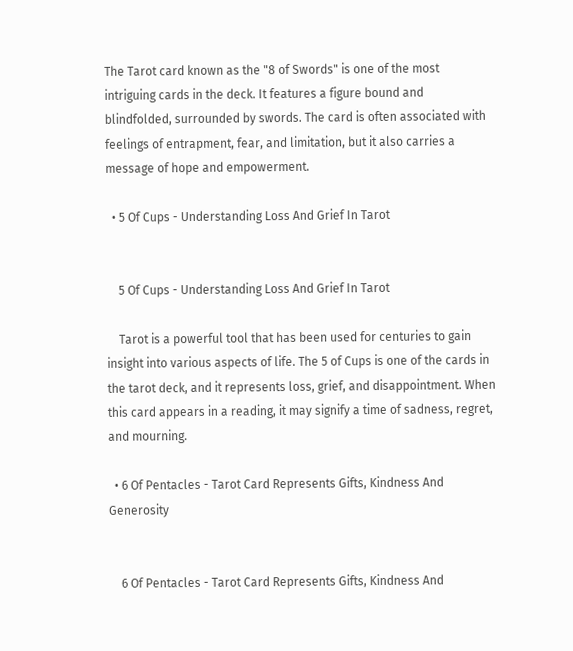The Tarot card known as the "8 of Swords" is one of the most intriguing cards in the deck. It features a figure bound and blindfolded, surrounded by swords. The card is often associated with feelings of entrapment, fear, and limitation, but it also carries a message of hope and empowerment.

  • 5 Of Cups - Understanding Loss And Grief In Tarot


    5 Of Cups - Understanding Loss And Grief In Tarot

    Tarot is a powerful tool that has been used for centuries to gain insight into various aspects of life. The 5 of Cups is one of the cards in the tarot deck, and it represents loss, grief, and disappointment. When this card appears in a reading, it may signify a time of sadness, regret, and mourning.

  • 6 Of Pentacles - Tarot Card Represents Gifts, Kindness And Generosity


    6 Of Pentacles - Tarot Card Represents Gifts, Kindness And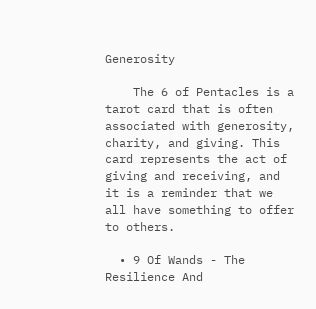Generosity

    The 6 of Pentacles is a tarot card that is often associated with generosity, charity, and giving. This card represents the act of giving and receiving, and it is a reminder that we all have something to offer to others.

  • 9 Of Wands - The Resilience And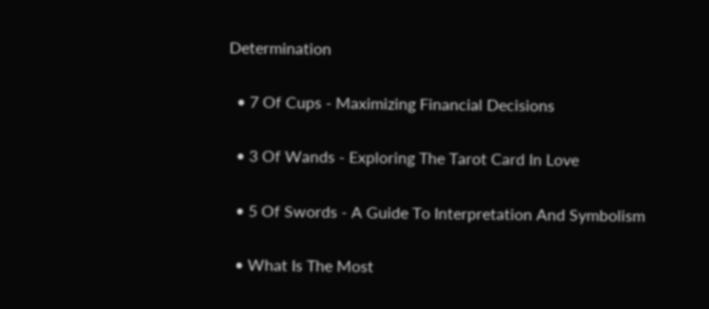Determination

  • 7 Of Cups - Maximizing Financial Decisions

  • 3 Of Wands - Exploring The Tarot Card In Love

  • 5 Of Swords - A Guide To Interpretation And Symbolism

  • What Is The Most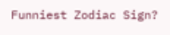Funniest Zodiac Sign?